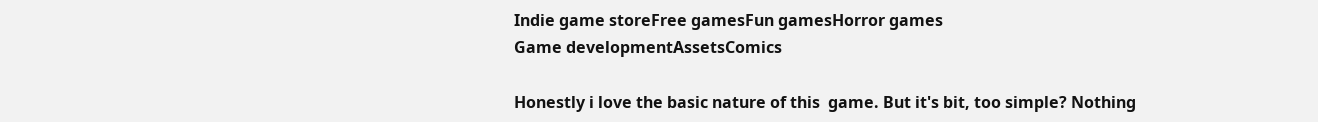Indie game storeFree gamesFun gamesHorror games
Game developmentAssetsComics

Honestly i love the basic nature of this  game. But it's bit, too simple? Nothing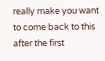really make you want to come back to this after the first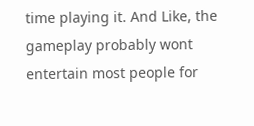time playing it. And Like, the gameplay probably wont entertain most people for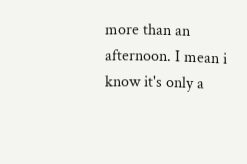more than an afternoon. I mean i know it's only a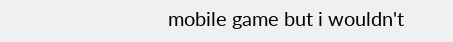mobile game but i wouldn't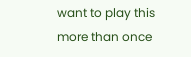want to play this more than once